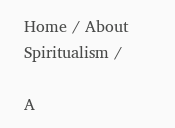Home / About Spiritualism /

A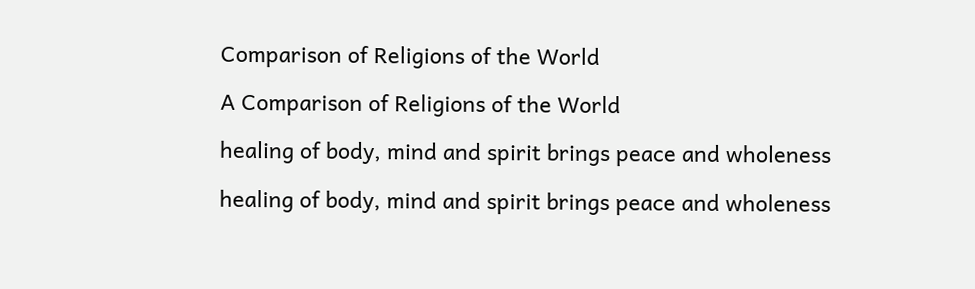Comparison of Religions of the World

A Comparison of Religions of the World

healing of body, mind and spirit brings peace and wholeness

healing of body, mind and spirit brings peace and wholeness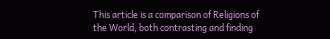This article is a comparison of Religions of the World, both contrasting and finding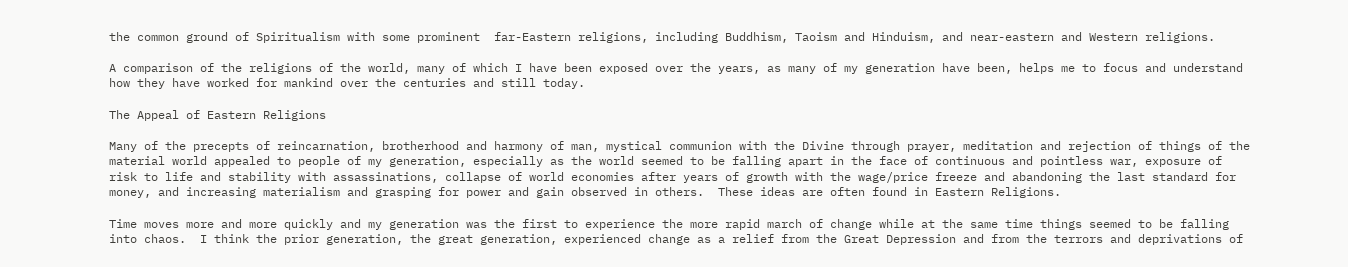the common ground of Spiritualism with some prominent  far-Eastern religions, including Buddhism, Taoism and Hinduism, and near-eastern and Western religions.

A comparison of the religions of the world, many of which I have been exposed over the years, as many of my generation have been, helps me to focus and understand how they have worked for mankind over the centuries and still today.

The Appeal of Eastern Religions

Many of the precepts of reincarnation, brotherhood and harmony of man, mystical communion with the Divine through prayer, meditation and rejection of things of the material world appealed to people of my generation, especially as the world seemed to be falling apart in the face of continuous and pointless war, exposure of risk to life and stability with assassinations, collapse of world economies after years of growth with the wage/price freeze and abandoning the last standard for money, and increasing materialism and grasping for power and gain observed in others.  These ideas are often found in Eastern Religions.

Time moves more and more quickly and my generation was the first to experience the more rapid march of change while at the same time things seemed to be falling into chaos.  I think the prior generation, the great generation, experienced change as a relief from the Great Depression and from the terrors and deprivations of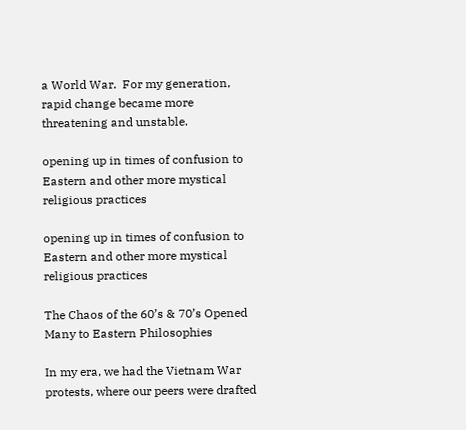a World War.  For my generation, rapid change became more threatening and unstable.

opening up in times of confusion to Eastern and other more mystical religious practices

opening up in times of confusion to Eastern and other more mystical religious practices

The Chaos of the 60’s & 70’s Opened Many to Eastern Philosophies

In my era, we had the Vietnam War protests, where our peers were drafted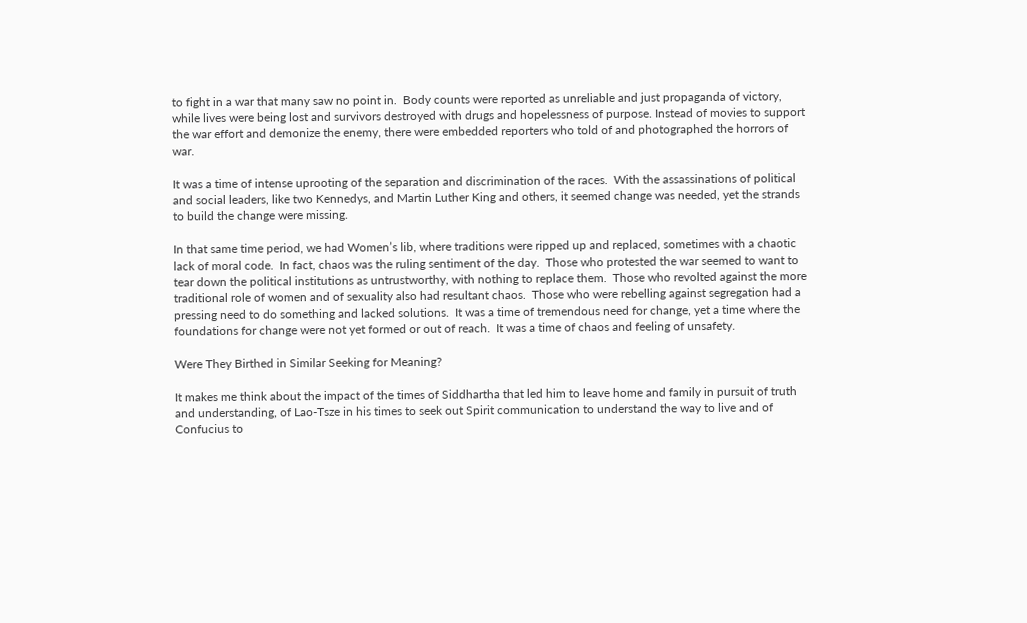to fight in a war that many saw no point in.  Body counts were reported as unreliable and just propaganda of victory, while lives were being lost and survivors destroyed with drugs and hopelessness of purpose. Instead of movies to support the war effort and demonize the enemy, there were embedded reporters who told of and photographed the horrors of war.

It was a time of intense uprooting of the separation and discrimination of the races.  With the assassinations of political and social leaders, like two Kennedys, and Martin Luther King and others, it seemed change was needed, yet the strands to build the change were missing.

In that same time period, we had Women’s lib, where traditions were ripped up and replaced, sometimes with a chaotic lack of moral code.  In fact, chaos was the ruling sentiment of the day.  Those who protested the war seemed to want to tear down the political institutions as untrustworthy, with nothing to replace them.  Those who revolted against the more traditional role of women and of sexuality also had resultant chaos.  Those who were rebelling against segregation had a pressing need to do something and lacked solutions.  It was a time of tremendous need for change, yet a time where the foundations for change were not yet formed or out of reach.  It was a time of chaos and feeling of unsafety.

Were They Birthed in Similar Seeking for Meaning?

It makes me think about the impact of the times of Siddhartha that led him to leave home and family in pursuit of truth and understanding, of Lao-Tsze in his times to seek out Spirit communication to understand the way to live and of Confucius to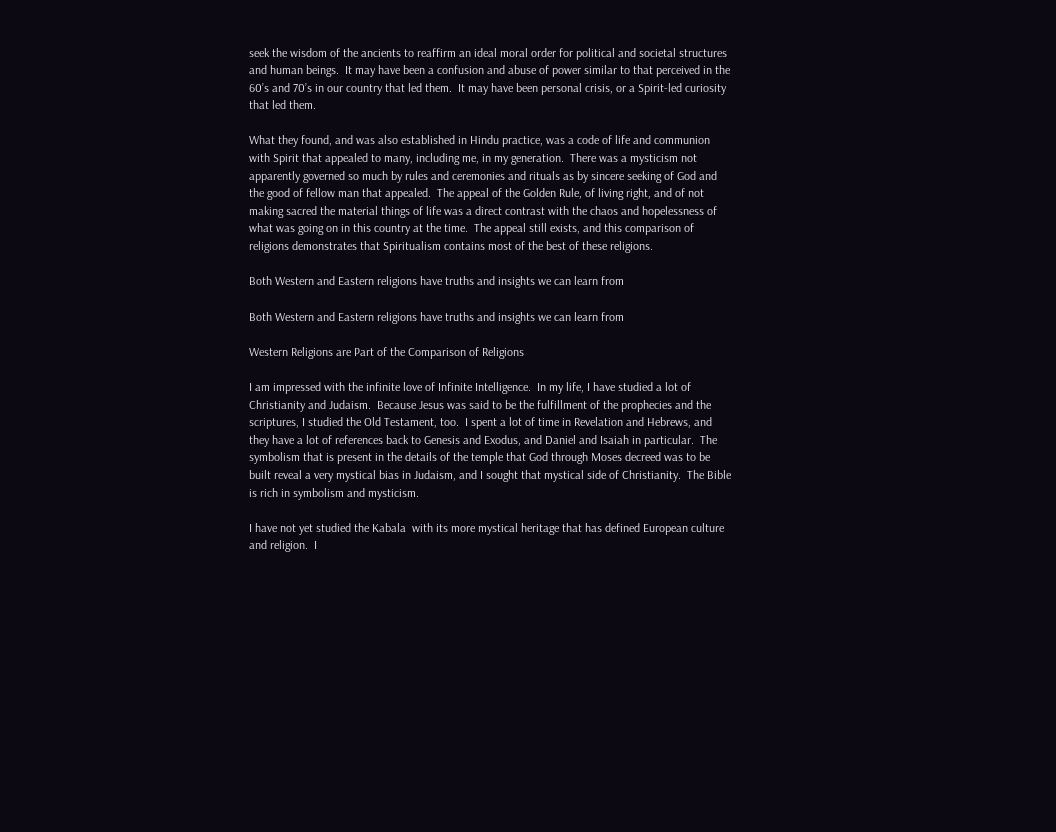seek the wisdom of the ancients to reaffirm an ideal moral order for political and societal structures and human beings.  It may have been a confusion and abuse of power similar to that perceived in the 60’s and 70’s in our country that led them.  It may have been personal crisis, or a Spirit-led curiosity that led them.

What they found, and was also established in Hindu practice, was a code of life and communion with Spirit that appealed to many, including me, in my generation.  There was a mysticism not apparently governed so much by rules and ceremonies and rituals as by sincere seeking of God and the good of fellow man that appealed.  The appeal of the Golden Rule, of living right, and of not making sacred the material things of life was a direct contrast with the chaos and hopelessness of what was going on in this country at the time.  The appeal still exists, and this comparison of religions demonstrates that Spiritualism contains most of the best of these religions.

Both Western and Eastern religions have truths and insights we can learn from

Both Western and Eastern religions have truths and insights we can learn from

Western Religions are Part of the Comparison of Religions

I am impressed with the infinite love of Infinite Intelligence.  In my life, I have studied a lot of Christianity and Judaism.  Because Jesus was said to be the fulfillment of the prophecies and the scriptures, I studied the Old Testament, too.  I spent a lot of time in Revelation and Hebrews, and they have a lot of references back to Genesis and Exodus, and Daniel and Isaiah in particular.  The symbolism that is present in the details of the temple that God through Moses decreed was to be built reveal a very mystical bias in Judaism, and I sought that mystical side of Christianity.  The Bible is rich in symbolism and mysticism.

I have not yet studied the Kabala  with its more mystical heritage that has defined European culture and religion.  I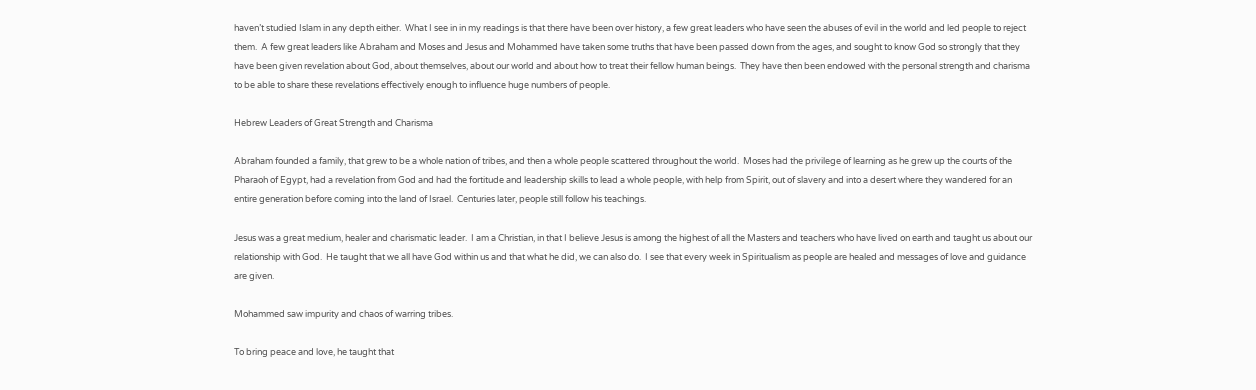haven’t studied Islam in any depth either.  What I see in in my readings is that there have been over history, a few great leaders who have seen the abuses of evil in the world and led people to reject them.  A few great leaders like Abraham and Moses and Jesus and Mohammed have taken some truths that have been passed down from the ages, and sought to know God so strongly that they have been given revelation about God, about themselves, about our world and about how to treat their fellow human beings.  They have then been endowed with the personal strength and charisma to be able to share these revelations effectively enough to influence huge numbers of people.

Hebrew Leaders of Great Strength and Charisma

Abraham founded a family, that grew to be a whole nation of tribes, and then a whole people scattered throughout the world.  Moses had the privilege of learning as he grew up the courts of the Pharaoh of Egypt, had a revelation from God and had the fortitude and leadership skills to lead a whole people, with help from Spirit, out of slavery and into a desert where they wandered for an entire generation before coming into the land of Israel.  Centuries later, people still follow his teachings.

Jesus was a great medium, healer and charismatic leader.  I am a Christian, in that I believe Jesus is among the highest of all the Masters and teachers who have lived on earth and taught us about our relationship with God.  He taught that we all have God within us and that what he did, we can also do.  I see that every week in Spiritualism as people are healed and messages of love and guidance are given.

Mohammed saw impurity and chaos of warring tribes.

To bring peace and love, he taught that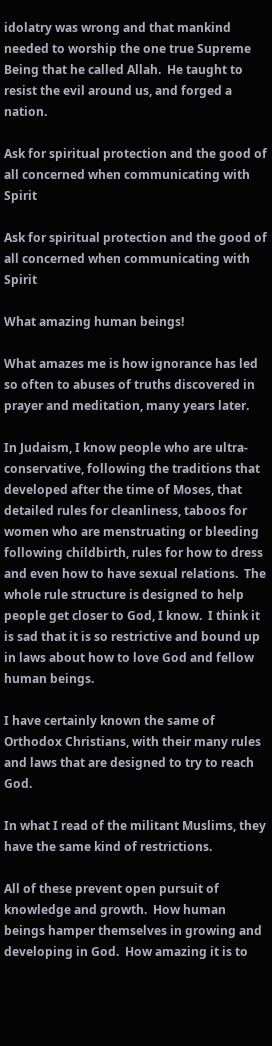idolatry was wrong and that mankind needed to worship the one true Supreme Being that he called Allah.  He taught to resist the evil around us, and forged a nation.

Ask for spiritual protection and the good of all concerned when communicating with Spirit

Ask for spiritual protection and the good of all concerned when communicating with Spirit

What amazing human beings!

What amazes me is how ignorance has led so often to abuses of truths discovered in prayer and meditation, many years later.

In Judaism, I know people who are ultra-conservative, following the traditions that developed after the time of Moses, that detailed rules for cleanliness, taboos for women who are menstruating or bleeding following childbirth, rules for how to dress and even how to have sexual relations.  The whole rule structure is designed to help people get closer to God, I know.  I think it is sad that it is so restrictive and bound up in laws about how to love God and fellow human beings.

I have certainly known the same of Orthodox Christians, with their many rules and laws that are designed to try to reach God.

In what I read of the militant Muslims, they have the same kind of restrictions.

All of these prevent open pursuit of knowledge and growth.  How human beings hamper themselves in growing and developing in God.  How amazing it is to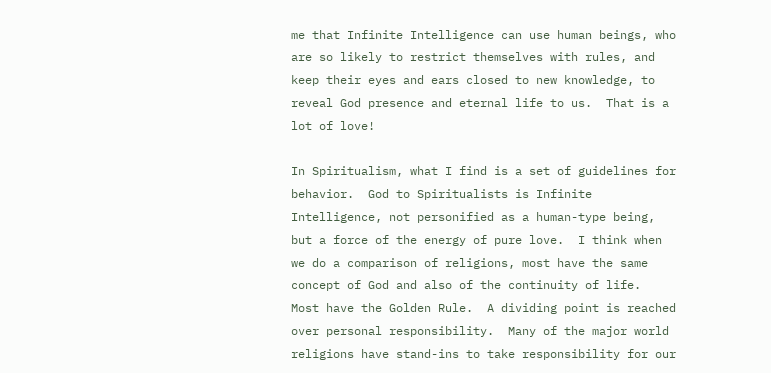me that Infinite Intelligence can use human beings, who are so likely to restrict themselves with rules, and keep their eyes and ears closed to new knowledge, to reveal God presence and eternal life to us.  That is a lot of love!

In Spiritualism, what I find is a set of guidelines for behavior.  God to Spiritualists is Infinite Intelligence, not personified as a human-type being, but a force of the energy of pure love.  I think when we do a comparison of religions, most have the same concept of God and also of the continuity of life.  Most have the Golden Rule.  A dividing point is reached over personal responsibility.  Many of the major world religions have stand-ins to take responsibility for our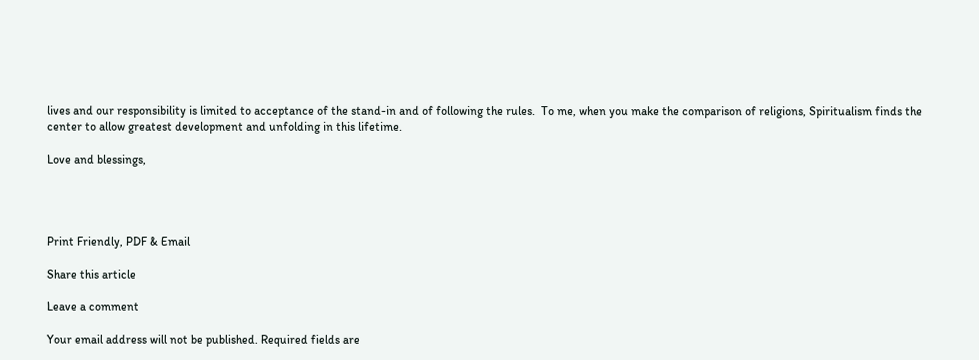lives and our responsibility is limited to acceptance of the stand-in and of following the rules.  To me, when you make the comparison of religions, Spiritualism finds the center to allow greatest development and unfolding in this lifetime.

Love and blessings,




Print Friendly, PDF & Email

Share this article

Leave a comment

Your email address will not be published. Required fields are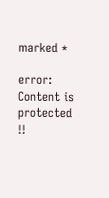marked *

error: Content is protected !!